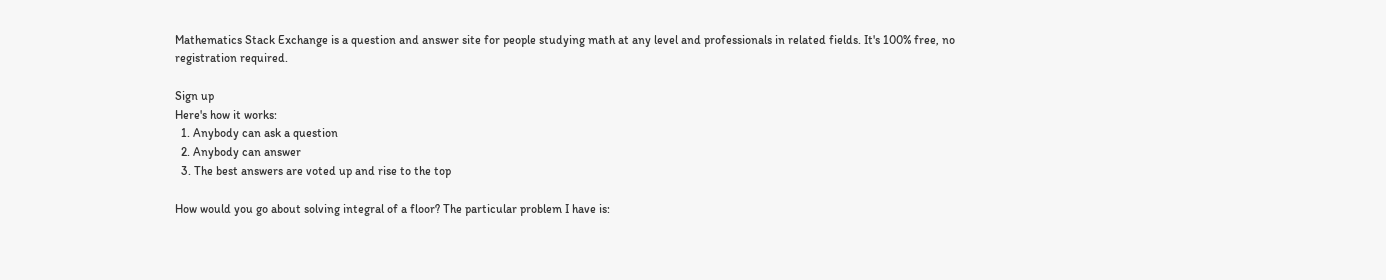Mathematics Stack Exchange is a question and answer site for people studying math at any level and professionals in related fields. It's 100% free, no registration required.

Sign up
Here's how it works:
  1. Anybody can ask a question
  2. Anybody can answer
  3. The best answers are voted up and rise to the top

How would you go about solving integral of a floor? The particular problem I have is: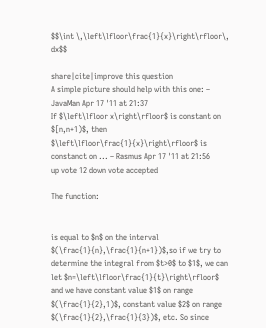$$\int \,\left\lfloor\frac{1}{x}\right\rfloor\, dx$$

share|cite|improve this question
A simple picture should help with this one: – JavaMan Apr 17 '11 at 21:37
If $\left\lfloor x\right\rfloor$ is constant on $[n,n+1)$, then $\left\lfloor\frac{1}{x}\right\rfloor$ is constanct on ... – Rasmus Apr 17 '11 at 21:56
up vote 12 down vote accepted

The function:


is equal to $n$ on the interval $(\frac{1}{n},\frac{1}{n+1})$,so if we try to determine the integral from $t>0$ to $1$, we can let $n=\left\lfloor\frac{1}{t}\right\rfloor$ and we have constant value $1$ on range $(\frac{1}{2},1)$, constant value $2$ on range $(\frac{1}{2},\frac{1}{3})$, etc. So since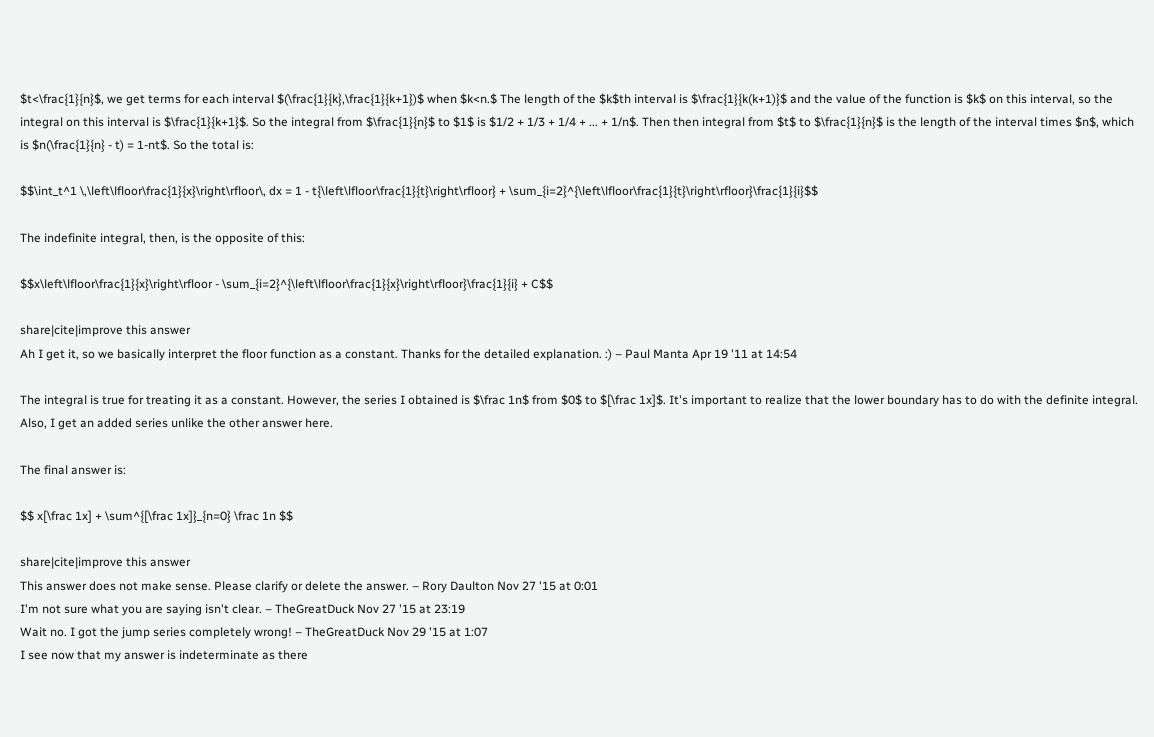$t<\frac{1}{n}$, we get terms for each interval $(\frac{1}{k},\frac{1}{k+1})$ when $k<n.$ The length of the $k$th interval is $\frac{1}{k(k+1)}$ and the value of the function is $k$ on this interval, so the integral on this interval is $\frac{1}{k+1}$. So the integral from $\frac{1}{n}$ to $1$ is $1/2 + 1/3 + 1/4 + ... + 1/n$. Then then integral from $t$ to $\frac{1}{n}$ is the length of the interval times $n$, which is $n(\frac{1}{n} - t) = 1-nt$. So the total is:

$$\int_t^1 \,\left\lfloor\frac{1}{x}\right\rfloor\, dx = 1 - t{\left\lfloor\frac{1}{t}\right\rfloor} + \sum_{i=2}^{\left\lfloor\frac{1}{t}\right\rfloor}\frac{1}{i}$$

The indefinite integral, then, is the opposite of this:

$$x\left\lfloor\frac{1}{x}\right\rfloor - \sum_{i=2}^{\left\lfloor\frac{1}{x}\right\rfloor}\frac{1}{i} + C$$

share|cite|improve this answer
Ah I get it, so we basically interpret the floor function as a constant. Thanks for the detailed explanation. :) – Paul Manta Apr 19 '11 at 14:54

The integral is true for treating it as a constant. However, the series I obtained is $\frac 1n$ from $0$ to $[\frac 1x]$. It's important to realize that the lower boundary has to do with the definite integral. Also, I get an added series unlike the other answer here.

The final answer is:

$$ x[\frac 1x] + \sum^{[\frac 1x]}_{n=0} \frac 1n $$

share|cite|improve this answer
This answer does not make sense. Please clarify or delete the answer. – Rory Daulton Nov 27 '15 at 0:01
I'm not sure what you are saying isn't clear. – TheGreatDuck Nov 27 '15 at 23:19
Wait no. I got the jump series completely wrong! – TheGreatDuck Nov 29 '15 at 1:07
I see now that my answer is indeterminate as there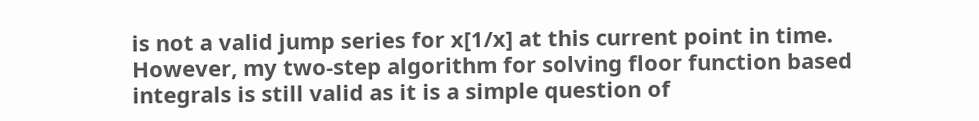is not a valid jump series for x[1/x] at this current point in time. However, my two-step algorithm for solving floor function based integrals is still valid as it is a simple question of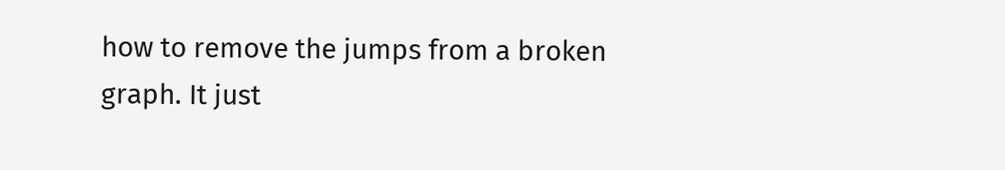how to remove the jumps from a broken graph. It just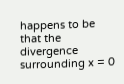happens to be that the divergence surrounding x = 0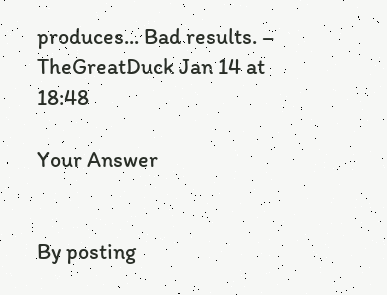produces... Bad results. – TheGreatDuck Jan 14 at 18:48

Your Answer


By posting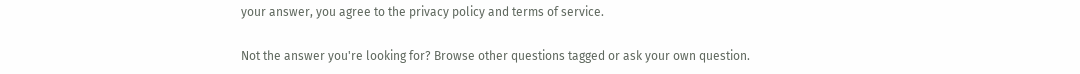your answer, you agree to the privacy policy and terms of service.

Not the answer you're looking for? Browse other questions tagged or ask your own question.